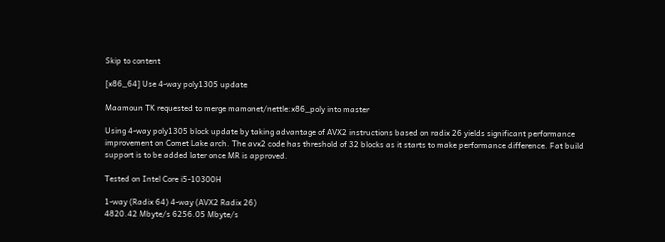Skip to content

[x86_64] Use 4-way poly1305 update

Maamoun TK requested to merge mamonet/nettle:x86_poly into master

Using 4-way poly1305 block update by taking advantage of AVX2 instructions based on radix 26 yields significant performance improvement on Comet Lake arch. The avx2 code has threshold of 32 blocks as it starts to make performance difference. Fat build support is to be added later once MR is approved.

Tested on Intel Core i5-10300H

1-way (Radix 64) 4-way (AVX2 Radix 26)
4820.42 Mbyte/s 6256.05 Mbyte/s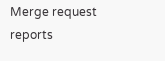Merge request reports